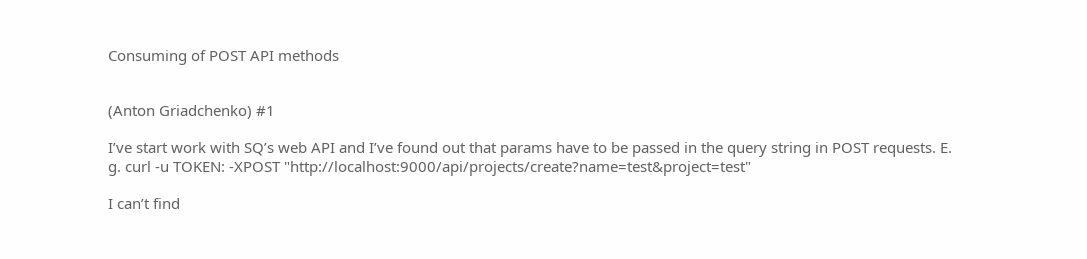Consuming of POST API methods


(Anton Griadchenko) #1

I’ve start work with SQ’s web API and I’ve found out that params have to be passed in the query string in POST requests. E. g. curl -u TOKEN: -XPOST "http://localhost:9000/api/projects/create?name=test&project=test"

I can’t find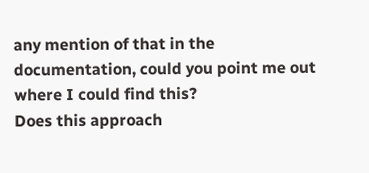any mention of that in the documentation, could you point me out where I could find this?
Does this approach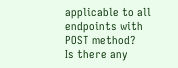applicable to all endpoints with POST method?
Is there any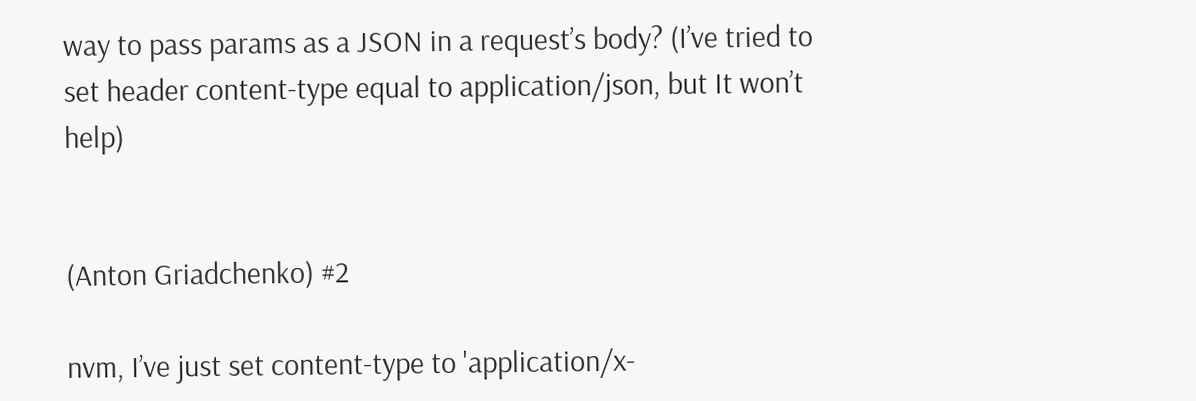way to pass params as a JSON in a request’s body? (I’ve tried to set header content-type equal to application/json, but It won’t help)


(Anton Griadchenko) #2

nvm, I’ve just set content-type to 'application/x-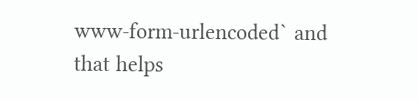www-form-urlencoded` and that helps